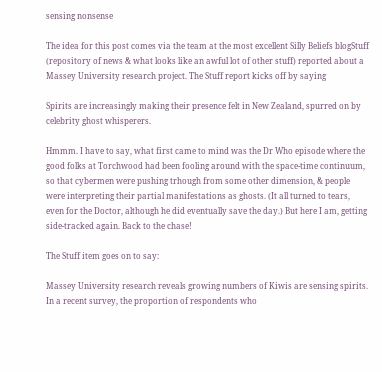sensing nonsense

The idea for this post comes via the team at the most excellent Silly Beliefs blogStuff (repository of news & what looks like an awful lot of other stuff) reported about a Massey University research project. The Stuff report kicks off by saying

Spirits are increasingly making their presence felt in New Zealand, spurred on by celebrity ghost whisperers.

Hmmm. I have to say, what first came to mind was the Dr Who episode where the good folks at Torchwood had been fooling around with the space-time continuum, so that cybermen were pushing trhough from some other dimension, & people were interpreting their partial manifestations as ghosts. (It all turned to tears, even for the Doctor, although he did eventually save the day.) But here I am, getting side-tracked again. Back to the chase!

The Stuff item goes on to say:

Massey University research reveals growing numbers of Kiwis are sensing spirits. In a recent survey, the proportion of respondents who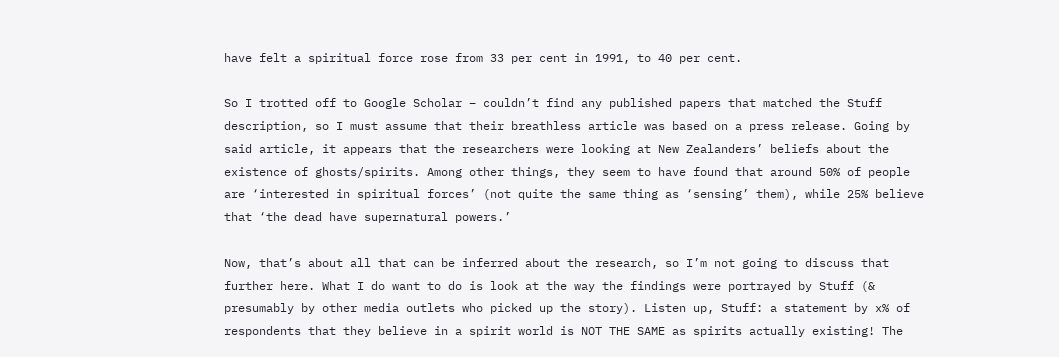have felt a spiritual force rose from 33 per cent in 1991, to 40 per cent.

So I trotted off to Google Scholar – couldn’t find any published papers that matched the Stuff description, so I must assume that their breathless article was based on a press release. Going by said article, it appears that the researchers were looking at New Zealanders’ beliefs about the existence of ghosts/spirits. Among other things, they seem to have found that around 50% of people are ‘interested in spiritual forces’ (not quite the same thing as ‘sensing’ them), while 25% believe that ‘the dead have supernatural powers.’

Now, that’s about all that can be inferred about the research, so I’m not going to discuss that further here. What I do want to do is look at the way the findings were portrayed by Stuff (& presumably by other media outlets who picked up the story). Listen up, Stuff: a statement by x% of respondents that they believe in a spirit world is NOT THE SAME as spirits actually existing! The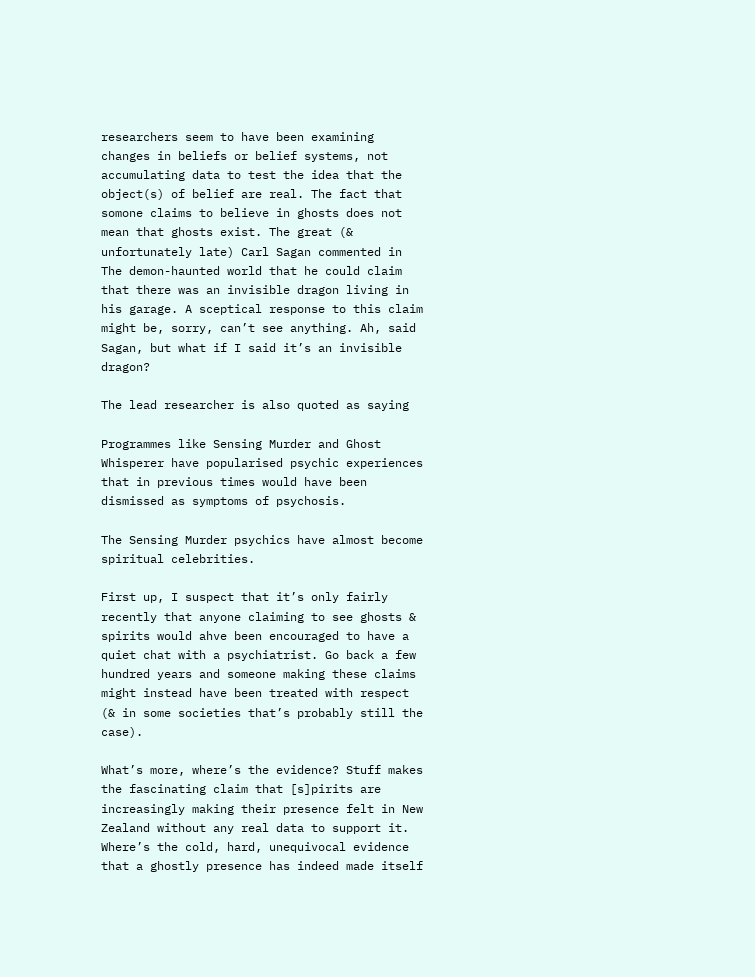researchers seem to have been examining changes in beliefs or belief systems, not accumulating data to test the idea that the object(s) of belief are real. The fact that somone claims to believe in ghosts does not mean that ghosts exist. The great (& unfortunately late) Carl Sagan commented in The demon-haunted world that he could claim that there was an invisible dragon living in his garage. A sceptical response to this claim might be, sorry, can’t see anything. Ah, said Sagan, but what if I said it’s an invisible dragon?

The lead researcher is also quoted as saying

Programmes like Sensing Murder and Ghost Whisperer have popularised psychic experiences that in previous times would have been dismissed as symptoms of psychosis.

The Sensing Murder psychics have almost become spiritual celebrities.

First up, I suspect that it’s only fairly recently that anyone claiming to see ghosts & spirits would ahve been encouraged to have a quiet chat with a psychiatrist. Go back a few hundred years and someone making these claims might instead have been treated with respect (& in some societies that’s probably still the case).

What’s more, where’s the evidence? Stuff makes the fascinating claim that [s]pirits are increasingly making their presence felt in New Zealand without any real data to support it. Where’s the cold, hard, unequivocal evidence that a ghostly presence has indeed made itself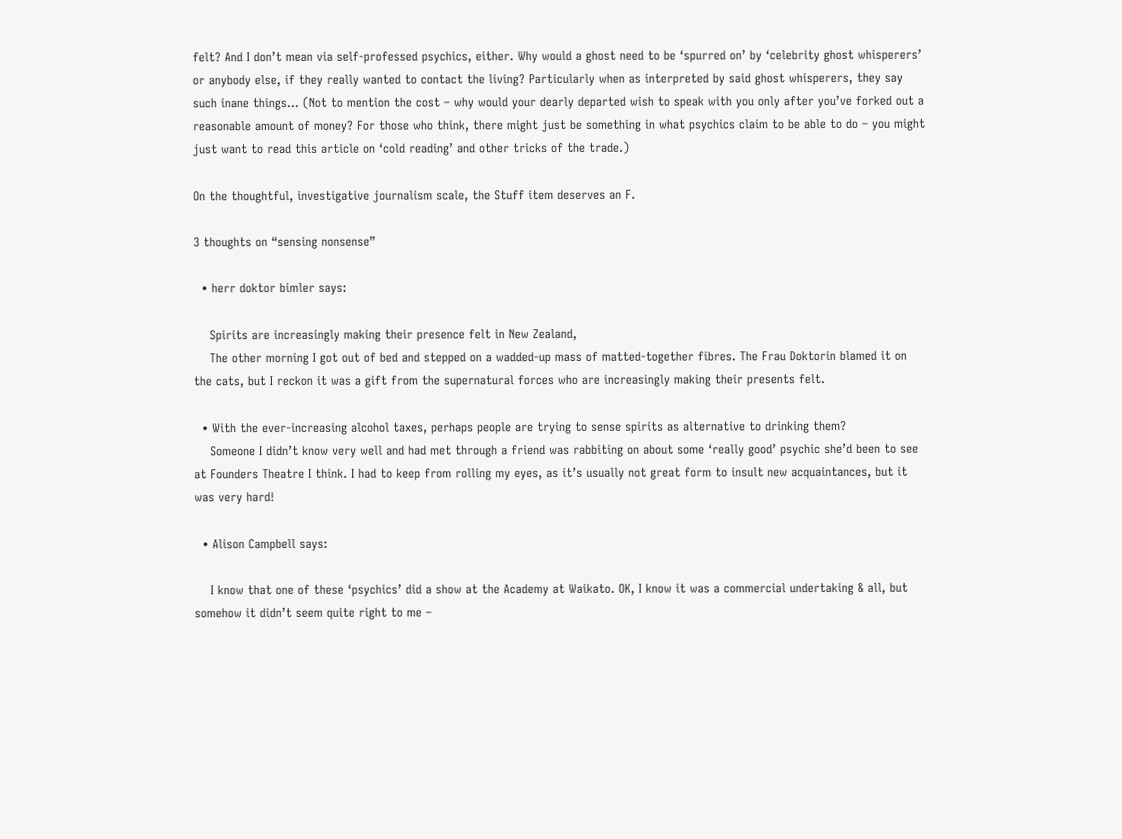felt? And I don’t mean via self-professed psychics, either. Why would a ghost need to be ‘spurred on’ by ‘celebrity ghost whisperers’ or anybody else, if they really wanted to contact the living? Particularly when as interpreted by said ghost whisperers, they say such inane things… (Not to mention the cost – why would your dearly departed wish to speak with you only after you’ve forked out a reasonable amount of money? For those who think, there might just be something in what psychics claim to be able to do – you might just want to read this article on ‘cold reading’ and other tricks of the trade.)

On the thoughtful, investigative journalism scale, the Stuff item deserves an F.

3 thoughts on “sensing nonsense”

  • herr doktor bimler says:

    Spirits are increasingly making their presence felt in New Zealand,
    The other morning I got out of bed and stepped on a wadded-up mass of matted-together fibres. The Frau Doktorin blamed it on the cats, but I reckon it was a gift from the supernatural forces who are increasingly making their presents felt.

  • With the ever-increasing alcohol taxes, perhaps people are trying to sense spirits as alternative to drinking them?
    Someone I didn’t know very well and had met through a friend was rabbiting on about some ‘really good’ psychic she’d been to see at Founders Theatre I think. I had to keep from rolling my eyes, as it’s usually not great form to insult new acquaintances, but it was very hard!

  • Alison Campbell says:

    I know that one of these ‘psychics’ did a show at the Academy at Waikato. OK, I know it was a commercial undertaking & all, but somehow it didn’t seem quite right to me –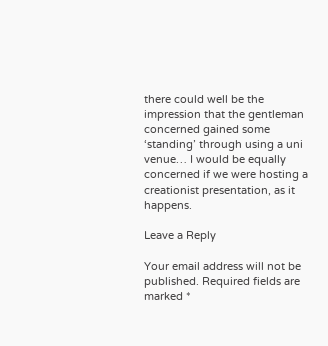there could well be the impression that the gentleman concerned gained some ‘standing’ through using a uni venue… I would be equally concerned if we were hosting a creationist presentation, as it happens.

Leave a Reply

Your email address will not be published. Required fields are marked *